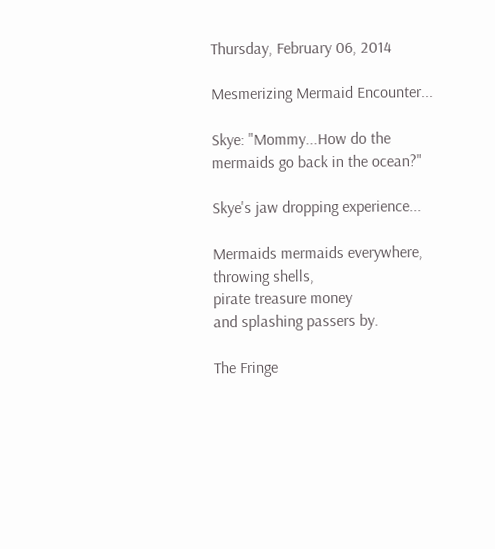Thursday, February 06, 2014

Mesmerizing Mermaid Encounter...

Skye: "Mommy...How do the mermaids go back in the ocean?"

Skye's jaw dropping experience...

Mermaids mermaids everywhere,
throwing shells,
pirate treasure money
and splashing passers by.

The Fringe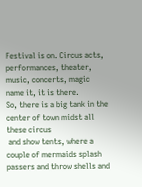Festival is on. Circus acts,
performances, theater, music, concerts, magic name it, it is there.
So, there is a big tank in the center of town midst all these circus
 and show tents, where a couple of mermaids splash passers and throw shells and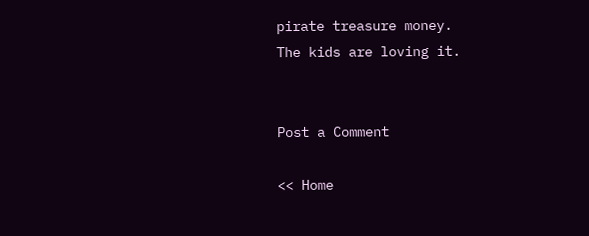pirate treasure money.
The kids are loving it.


Post a Comment

<< Home